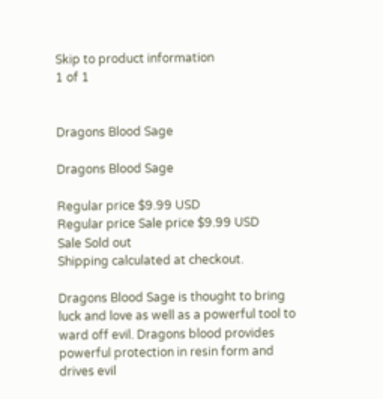Skip to product information
1 of 1


Dragons Blood Sage

Dragons Blood Sage

Regular price $9.99 USD
Regular price Sale price $9.99 USD
Sale Sold out
Shipping calculated at checkout.

Dragons Blood Sage is thought to bring luck and love as well as a powerful tool to ward off evil. Dragons blood provides powerful protection in resin form and drives evil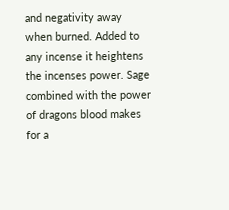and negativity away when burned. Added to any incense it heightens the incenses power. Sage combined with the power of dragons blood makes for a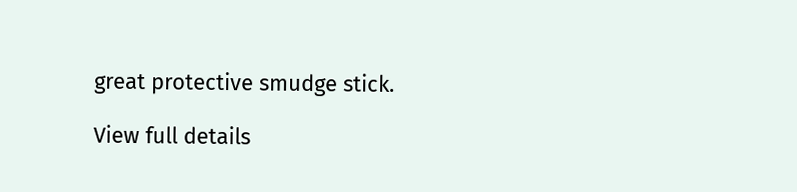great protective smudge stick.

View full details